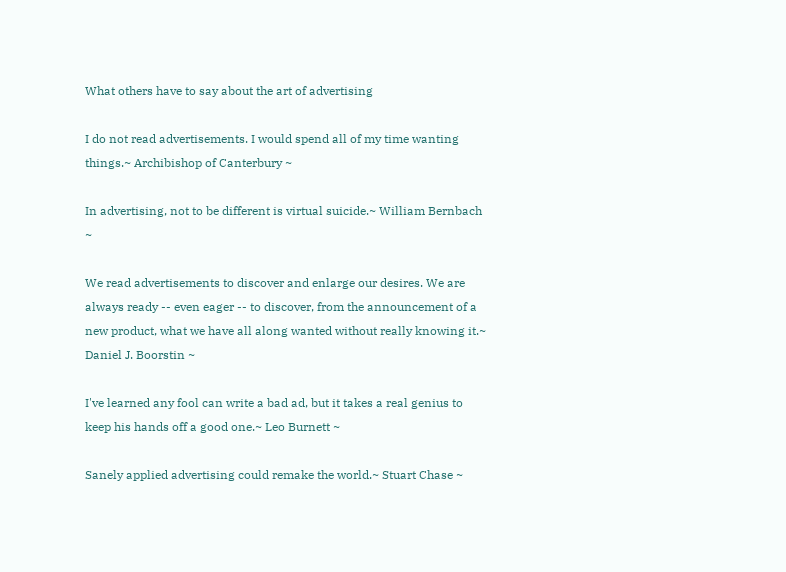What others have to say about the art of advertising

I do not read advertisements. I would spend all of my time wanting things.~ Archibishop of Canterbury ~

In advertising, not to be different is virtual suicide.~ William Bernbach ~

We read advertisements to discover and enlarge our desires. We are always ready -- even eager -- to discover, from the announcement of a new product, what we have all along wanted without really knowing it.~ Daniel J. Boorstin ~

I've learned any fool can write a bad ad, but it takes a real genius to keep his hands off a good one.~ Leo Burnett ~

Sanely applied advertising could remake the world.~ Stuart Chase ~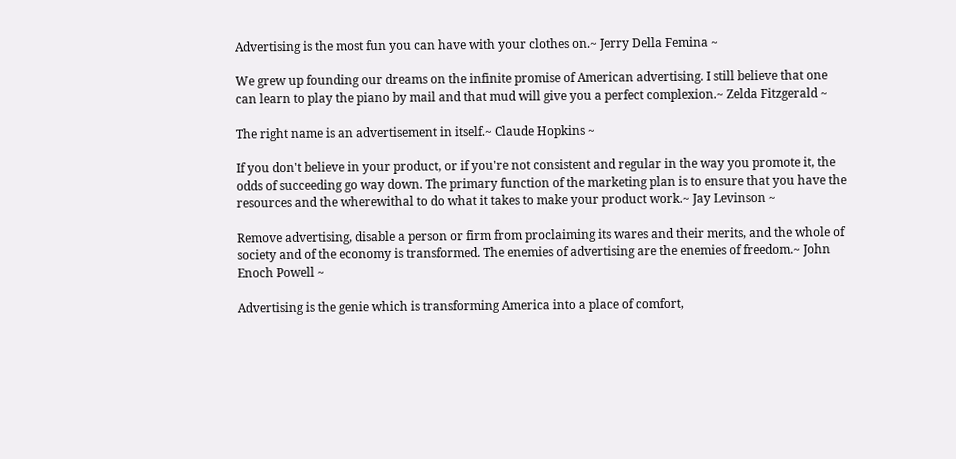Advertising is the most fun you can have with your clothes on.~ Jerry Della Femina ~

We grew up founding our dreams on the infinite promise of American advertising. I still believe that one can learn to play the piano by mail and that mud will give you a perfect complexion.~ Zelda Fitzgerald ~

The right name is an advertisement in itself.~ Claude Hopkins ~

If you don't believe in your product, or if you're not consistent and regular in the way you promote it, the odds of succeeding go way down. The primary function of the marketing plan is to ensure that you have the resources and the wherewithal to do what it takes to make your product work.~ Jay Levinson ~

Remove advertising, disable a person or firm from proclaiming its wares and their merits, and the whole of society and of the economy is transformed. The enemies of advertising are the enemies of freedom.~ John Enoch Powell ~

Advertising is the genie which is transforming America into a place of comfort,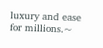luxury and ease for millions.~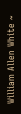William Allen White ~